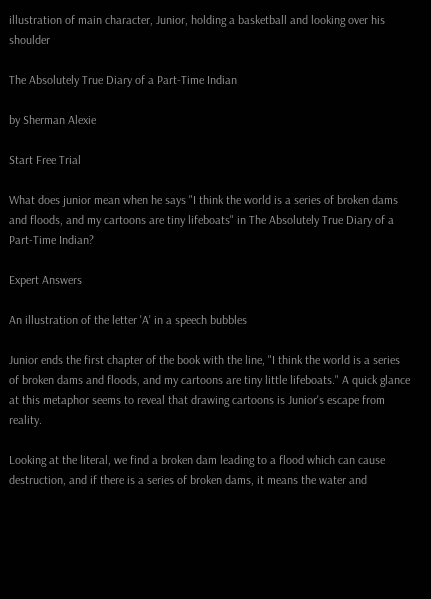illustration of main character, Junior, holding a basketball and looking over his shoulder

The Absolutely True Diary of a Part-Time Indian

by Sherman Alexie

Start Free Trial

What does junior mean when he says "I think the world is a series of broken dams and floods, and my cartoons are tiny lifeboats" in The Absolutely True Diary of a Part-Time Indian?

Expert Answers

An illustration of the letter 'A' in a speech bubbles

Junior ends the first chapter of the book with the line, "I think the world is a series of broken dams and floods, and my cartoons are tiny little lifeboats." A quick glance at this metaphor seems to reveal that drawing cartoons is Junior's escape from reality.

Looking at the literal, we find a broken dam leading to a flood which can cause destruction, and if there is a series of broken dams, it means the water and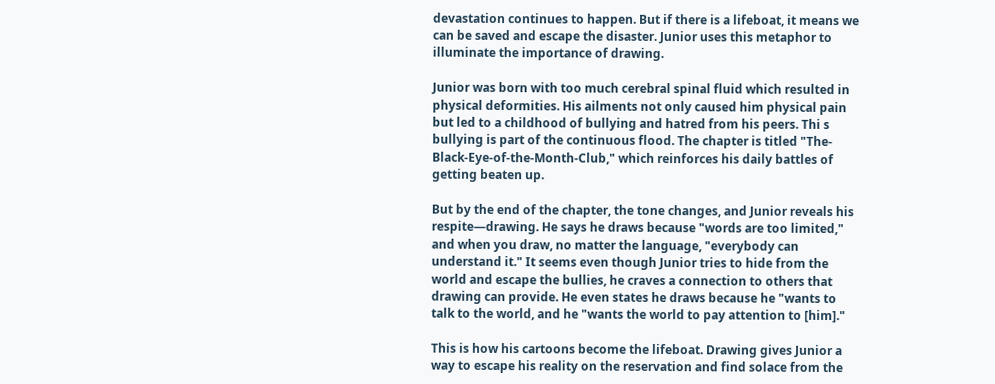devastation continues to happen. But if there is a lifeboat, it means we can be saved and escape the disaster. Junior uses this metaphor to illuminate the importance of drawing.

Junior was born with too much cerebral spinal fluid which resulted in physical deformities. His ailments not only caused him physical pain but led to a childhood of bullying and hatred from his peers. Thi s bullying is part of the continuous flood. The chapter is titled "The-Black-Eye-of-the-Month-Club," which reinforces his daily battles of getting beaten up.

But by the end of the chapter, the tone changes, and Junior reveals his respite—drawing. He says he draws because "words are too limited," and when you draw, no matter the language, "everybody can understand it." It seems even though Junior tries to hide from the world and escape the bullies, he craves a connection to others that drawing can provide. He even states he draws because he "wants to talk to the world, and he "wants the world to pay attention to [him]."

This is how his cartoons become the lifeboat. Drawing gives Junior a way to escape his reality on the reservation and find solace from the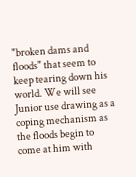"broken dams and floods" that seem to keep tearing down his world. We will see Junior use drawing as a coping mechanism as the floods begin to come at him with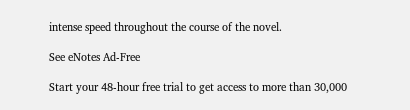intense speed throughout the course of the novel.

See eNotes Ad-Free

Start your 48-hour free trial to get access to more than 30,000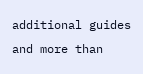additional guides and more than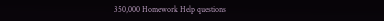350,000 Homework Help questions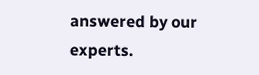answered by our experts.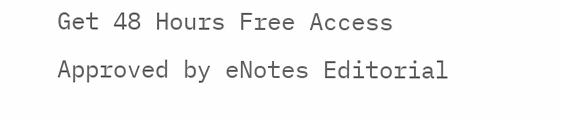Get 48 Hours Free Access
Approved by eNotes Editorial